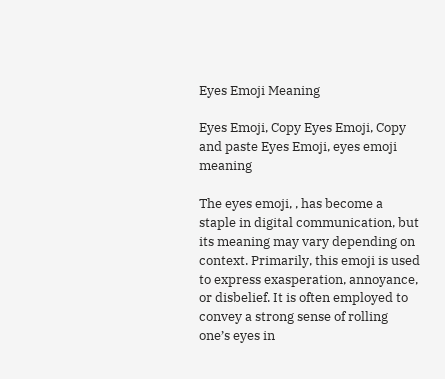Eyes Emoji Meaning

Eyes Emoji, Copy Eyes Emoji, Copy and paste Eyes Emoji, eyes emoji meaning

The eyes emoji, , has become a staple in digital communication, but its meaning may vary depending on context. Primarily, this emoji is used to express exasperation, annoyance, or disbelief. It is often employed to convey a strong sense of rolling one’s eyes in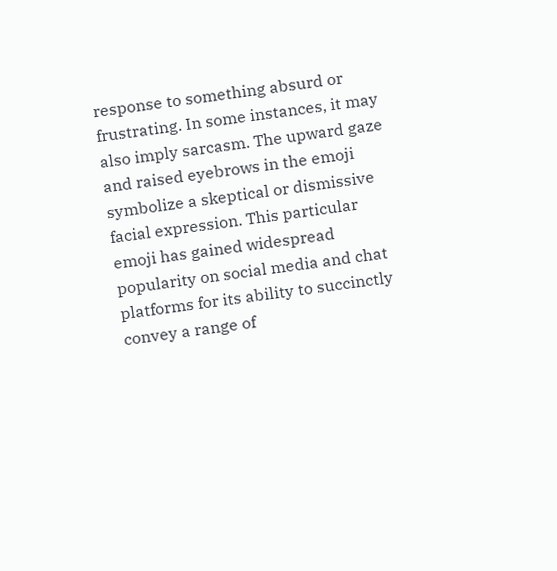response to something absurd or frustrating. In some instances, it may also imply sarcasm. The upward gaze and raised eyebrows in the emoji symbolize a skeptical or dismissive facial expression. This particular emoji has gained widespread popularity on social media and chat platforms for its ability to succinctly convey a range of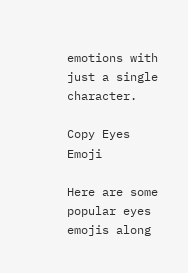emotions with just a single character.

Copy Eyes Emoji

Here are some popular eyes emojis along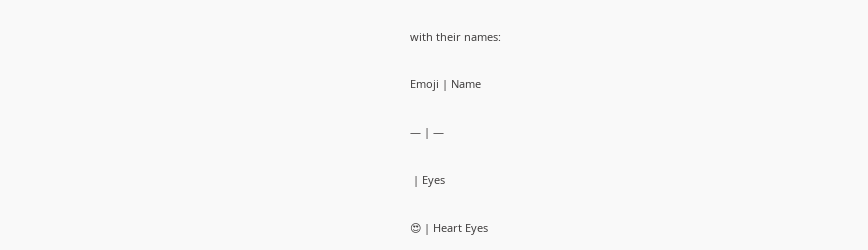with their names:

Emoji | Name

— | —

 | Eyes

😍 | Heart Eyes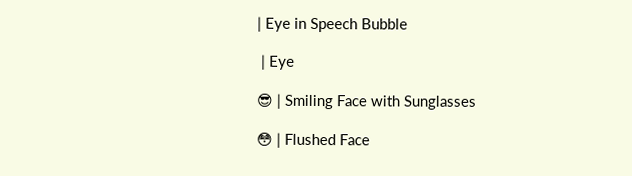| Eye in Speech Bubble

 | Eye

😎 | Smiling Face with Sunglasses

😳 | Flushed Face